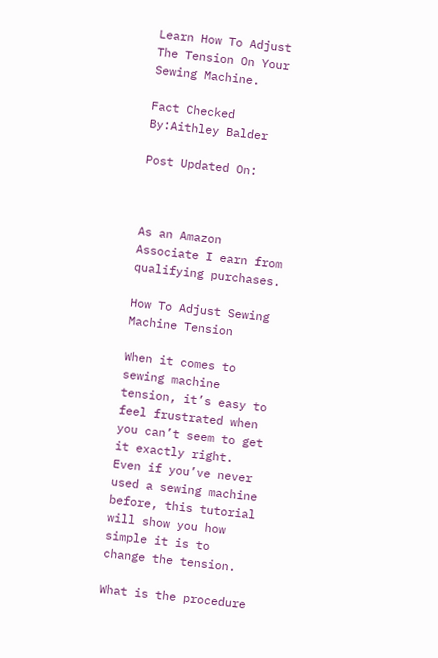Learn How To Adjust The Tension On Your Sewing Machine.

Fact Checked By:Aithley Balder

Post Updated On:



As an Amazon Associate I earn from qualifying purchases.

How To Adjust Sewing Machine Tension

When it comes to sewing machine tension, it’s easy to feel frustrated when you can’t seem to get it exactly right. Even if you’ve never used a sewing machine before, this tutorial will show you how simple it is to change the tension.

What is the procedure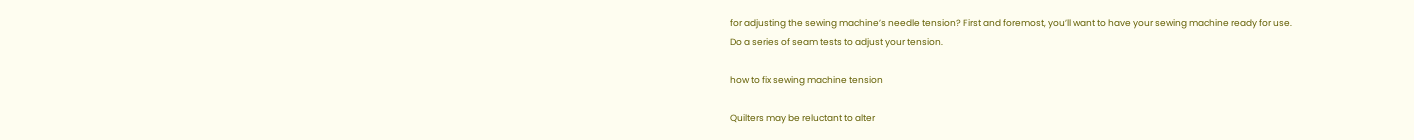for adjusting the sewing machine’s needle tension? First and foremost, you’ll want to have your sewing machine ready for use. Do a series of seam tests to adjust your tension.

how to fix sewing machine tension

Quilters may be reluctant to alter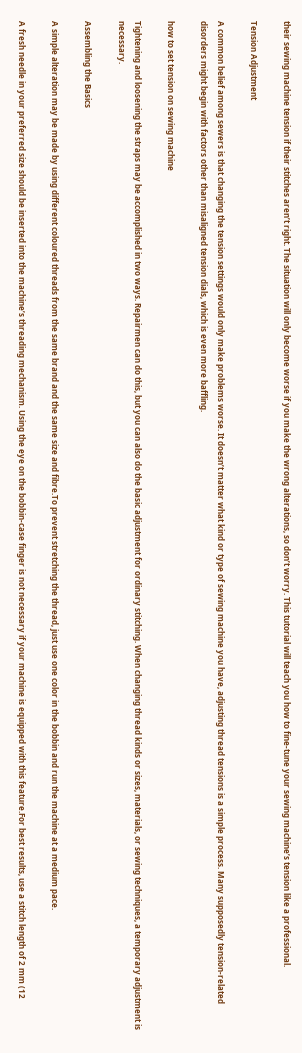their sewing machine tension if their stitches aren’t right. The situation will only become worse if you make the wrong alterations, so don’t worry. This tutorial will teach you how to fine-tune your sewing machine’s tension like a professional.

Tension Adjustment

A common belief among sewers is that changing the tension settings would only make problems worse. It doesn’t matter what kind or type of sewing machine you have, adjusting thread tensions is a simple process. Many supposedly tension-related disorders might begin with factors other than misaligned tension dials, which is even more baffling.

how to set tension on sewing machine

Tightening and loosening the straps may be accomplished in two ways. Repairmen can do this, but you can also do the basic adjustment for ordinary stitching. When changing thread kinds or sizes, materials, or sewing techniques, a temporary adjustment is necessary.

Assembling the Basics

A simple alteration may be made by using different coloured threads from the same brand and the same size and fibre.To prevent stretching the thread, just use one color in the bobbin and run the machine at a medium pace.

A fresh needle in your preferred size should be inserted into the machine’s threading mechanism. Using the eye on the bobbin-case finger is not necessary if your machine is equipped with this feature.For best results, use a stitch length of 2 mm (12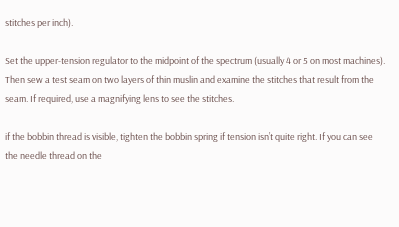stitches per inch).

Set the upper-tension regulator to the midpoint of the spectrum (usually 4 or 5 on most machines). Then sew a test seam on two layers of thin muslin and examine the stitches that result from the seam. If required, use a magnifying lens to see the stitches.

if the bobbin thread is visible, tighten the bobbin spring if tension isn’t quite right. If you can see the needle thread on the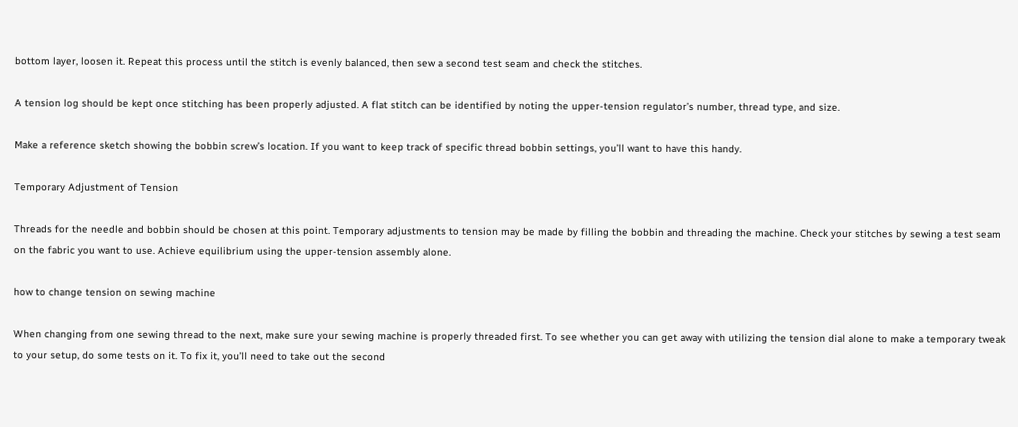bottom layer, loosen it. Repeat this process until the stitch is evenly balanced, then sew a second test seam and check the stitches.

A tension log should be kept once stitching has been properly adjusted. A flat stitch can be identified by noting the upper-tension regulator’s number, thread type, and size.

Make a reference sketch showing the bobbin screw’s location. If you want to keep track of specific thread bobbin settings, you’ll want to have this handy.

Temporary Adjustment of Tension

Threads for the needle and bobbin should be chosen at this point. Temporary adjustments to tension may be made by filling the bobbin and threading the machine. Check your stitches by sewing a test seam on the fabric you want to use. Achieve equilibrium using the upper-tension assembly alone.

how to change tension on sewing machine

When changing from one sewing thread to the next, make sure your sewing machine is properly threaded first. To see whether you can get away with utilizing the tension dial alone to make a temporary tweak to your setup, do some tests on it. To fix it, you’ll need to take out the second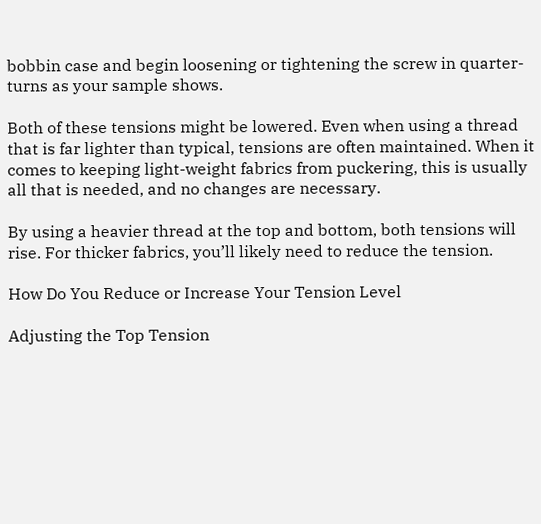bobbin case and begin loosening or tightening the screw in quarter-turns as your sample shows.

Both of these tensions might be lowered. Even when using a thread that is far lighter than typical, tensions are often maintained. When it comes to keeping light-weight fabrics from puckering, this is usually all that is needed, and no changes are necessary.

By using a heavier thread at the top and bottom, both tensions will rise. For thicker fabrics, you’ll likely need to reduce the tension.

How Do You Reduce or Increase Your Tension Level

Adjusting the Top Tension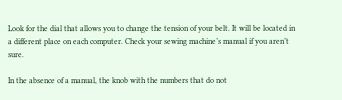Look for the dial that allows you to change the tension of your belt. It will be located in a different place on each computer. Check your sewing machine’s manual if you aren’t sure.

In the absence of a manual, the knob with the numbers that do not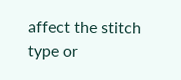affect the stitch type or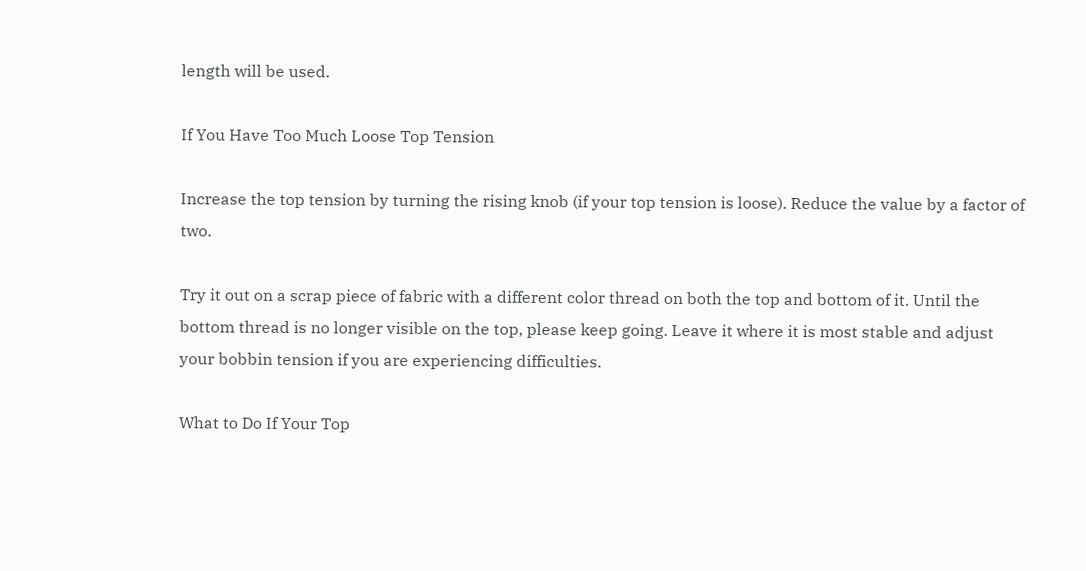length will be used.

If You Have Too Much Loose Top Tension

Increase the top tension by turning the rising knob (if your top tension is loose). Reduce the value by a factor of two.

Try it out on a scrap piece of fabric with a different color thread on both the top and bottom of it. Until the bottom thread is no longer visible on the top, please keep going. Leave it where it is most stable and adjust your bobbin tension if you are experiencing difficulties.

What to Do If Your Top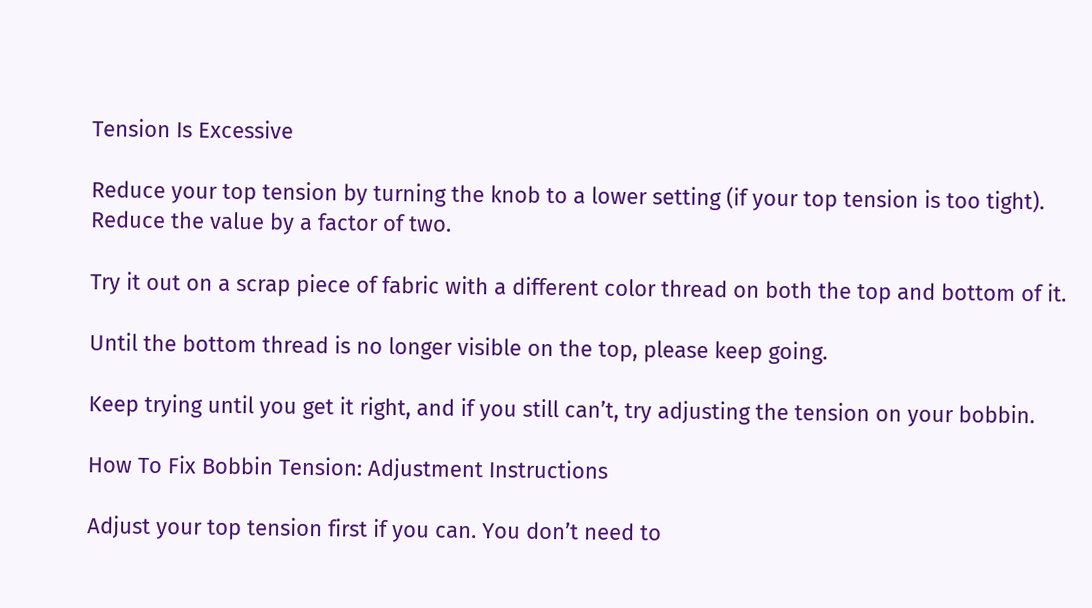Tension Is Excessive

Reduce your top tension by turning the knob to a lower setting (if your top tension is too tight). Reduce the value by a factor of two.

Try it out on a scrap piece of fabric with a different color thread on both the top and bottom of it.

Until the bottom thread is no longer visible on the top, please keep going.

Keep trying until you get it right, and if you still can’t, try adjusting the tension on your bobbin.

How To Fix Bobbin Tension: Adjustment Instructions

Adjust your top tension first if you can. You don’t need to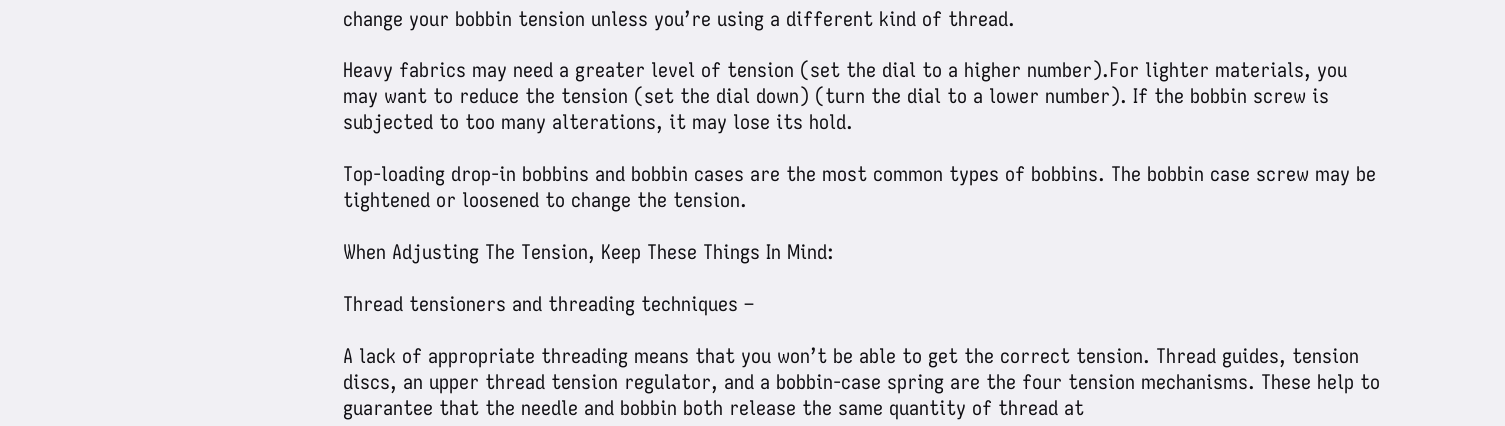change your bobbin tension unless you’re using a different kind of thread.

Heavy fabrics may need a greater level of tension (set the dial to a higher number).For lighter materials, you may want to reduce the tension (set the dial down) (turn the dial to a lower number). If the bobbin screw is subjected to too many alterations, it may lose its hold.

Top-loading drop-in bobbins and bobbin cases are the most common types of bobbins. The bobbin case screw may be tightened or loosened to change the tension.

When Adjusting The Tension, Keep These Things In Mind:

Thread tensioners and threading techniques –

A lack of appropriate threading means that you won’t be able to get the correct tension. Thread guides, tension discs, an upper thread tension regulator, and a bobbin-case spring are the four tension mechanisms. These help to guarantee that the needle and bobbin both release the same quantity of thread at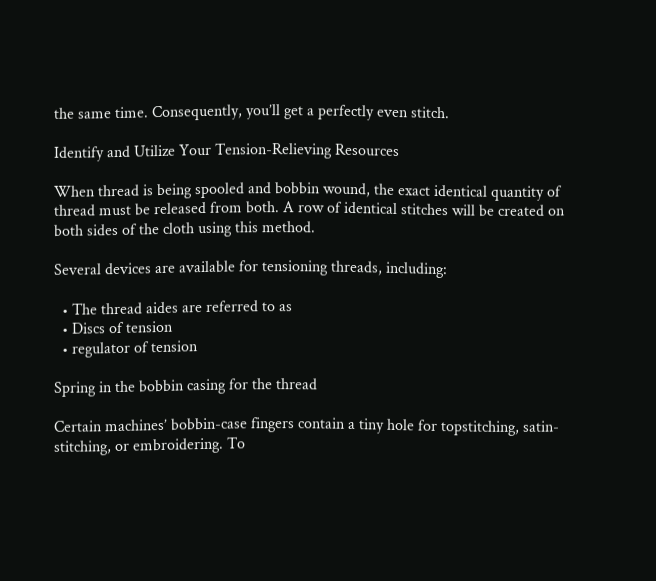the same time. Consequently, you’ll get a perfectly even stitch.

Identify and Utilize Your Tension-Relieving Resources

When thread is being spooled and bobbin wound, the exact identical quantity of thread must be released from both. A row of identical stitches will be created on both sides of the cloth using this method.

Several devices are available for tensioning threads, including:

  • The thread aides are referred to as
  • Discs of tension
  • regulator of tension

Spring in the bobbin casing for the thread

Certain machines’ bobbin-case fingers contain a tiny hole for topstitching, satin-stitching, or embroidering. To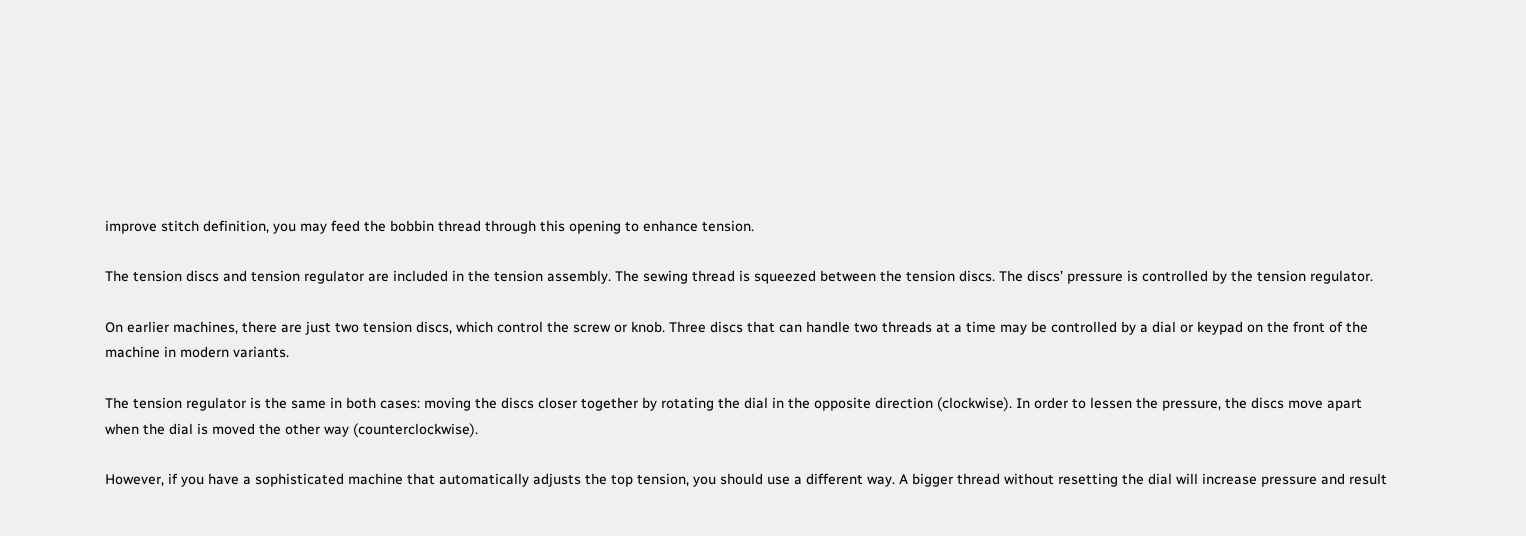improve stitch definition, you may feed the bobbin thread through this opening to enhance tension.

The tension discs and tension regulator are included in the tension assembly. The sewing thread is squeezed between the tension discs. The discs’ pressure is controlled by the tension regulator.

On earlier machines, there are just two tension discs, which control the screw or knob. Three discs that can handle two threads at a time may be controlled by a dial or keypad on the front of the machine in modern variants.

The tension regulator is the same in both cases: moving the discs closer together by rotating the dial in the opposite direction (clockwise). In order to lessen the pressure, the discs move apart when the dial is moved the other way (counterclockwise).

However, if you have a sophisticated machine that automatically adjusts the top tension, you should use a different way. A bigger thread without resetting the dial will increase pressure and result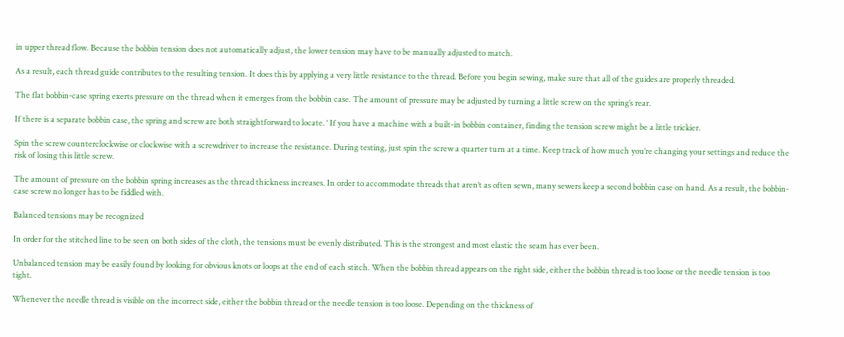in upper thread flow. Because the bobbin tension does not automatically adjust, the lower tension may have to be manually adjusted to match.

As a result, each thread guide contributes to the resulting tension. It does this by applying a very little resistance to the thread. Before you begin sewing, make sure that all of the guides are properly threaded.

The flat bobbin-case spring exerts pressure on the thread when it emerges from the bobbin case. The amount of pressure may be adjusted by turning a little screw on the spring’s rear.

If there is a separate bobbin case, the spring and screw are both straightforward to locate. ‘ If you have a machine with a built-in bobbin container, finding the tension screw might be a little trickier.

Spin the screw counterclockwise or clockwise with a screwdriver to increase the resistance. During testing, just spin the screw a quarter turn at a time. Keep track of how much you’re changing your settings and reduce the risk of losing this little screw.

The amount of pressure on the bobbin spring increases as the thread thickness increases. In order to accommodate threads that aren’t as often sewn, many sewers keep a second bobbin case on hand. As a result, the bobbin-case screw no longer has to be fiddled with.

Balanced tensions may be recognized

In order for the stitched line to be seen on both sides of the cloth, the tensions must be evenly distributed. This is the strongest and most elastic the seam has ever been.

Unbalanced tension may be easily found by looking for obvious knots or loops at the end of each stitch. When the bobbin thread appears on the right side, either the bobbin thread is too loose or the needle tension is too tight.

Whenever the needle thread is visible on the incorrect side, either the bobbin thread or the needle tension is too loose. Depending on the thickness of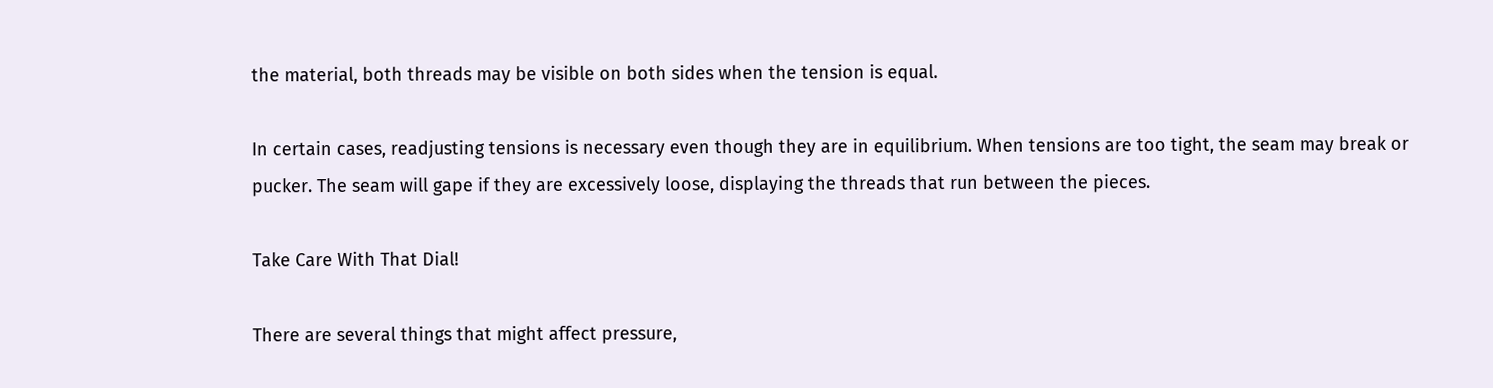the material, both threads may be visible on both sides when the tension is equal.

In certain cases, readjusting tensions is necessary even though they are in equilibrium. When tensions are too tight, the seam may break or pucker. The seam will gape if they are excessively loose, displaying the threads that run between the pieces.

Take Care With That Dial!

There are several things that might affect pressure,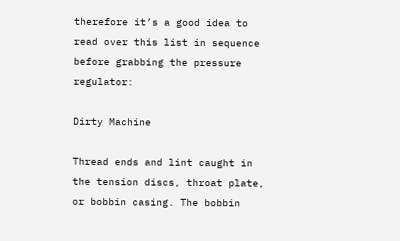therefore it’s a good idea to read over this list in sequence before grabbing the pressure regulator:

Dirty Machine

Thread ends and lint caught in the tension discs, throat plate, or bobbin casing. The bobbin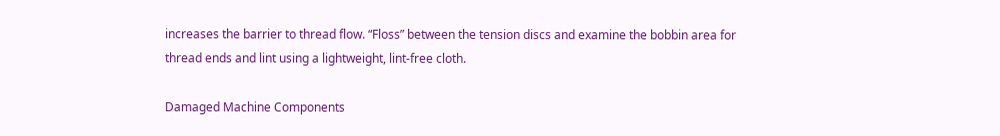increases the barrier to thread flow. “Floss” between the tension discs and examine the bobbin area for thread ends and lint using a lightweight, lint-free cloth.

Damaged Machine Components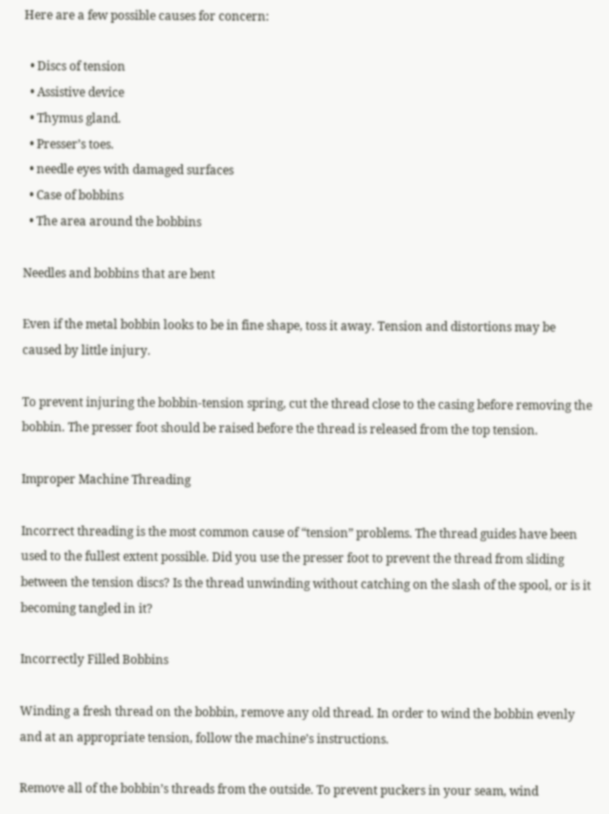Here are a few possible causes for concern:

  • Discs of tension
  • Assistive device
  • Thymus gland.
  • Presser’s toes.
  • needle eyes with damaged surfaces
  • Case of bobbins
  • The area around the bobbins

Needles and bobbins that are bent

Even if the metal bobbin looks to be in fine shape, toss it away. Tension and distortions may be caused by little injury.

To prevent injuring the bobbin-tension spring, cut the thread close to the casing before removing the bobbin. The presser foot should be raised before the thread is released from the top tension.

Improper Machine Threading

Incorrect threading is the most common cause of “tension” problems. The thread guides have been used to the fullest extent possible. Did you use the presser foot to prevent the thread from sliding between the tension discs? Is the thread unwinding without catching on the slash of the spool, or is it becoming tangled in it?

Incorrectly Filled Bobbins

Winding a fresh thread on the bobbin, remove any old thread. In order to wind the bobbin evenly and at an appropriate tension, follow the machine’s instructions.

Remove all of the bobbin’s threads from the outside. To prevent puckers in your seam, wind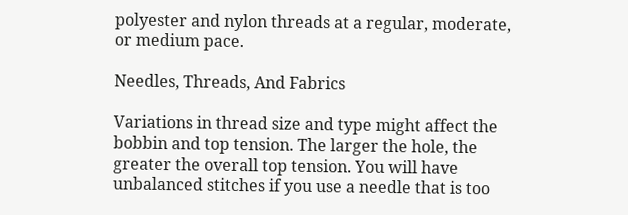polyester and nylon threads at a regular, moderate, or medium pace.

Needles, Threads, And Fabrics

Variations in thread size and type might affect the bobbin and top tension. The larger the hole, the greater the overall top tension. You will have unbalanced stitches if you use a needle that is too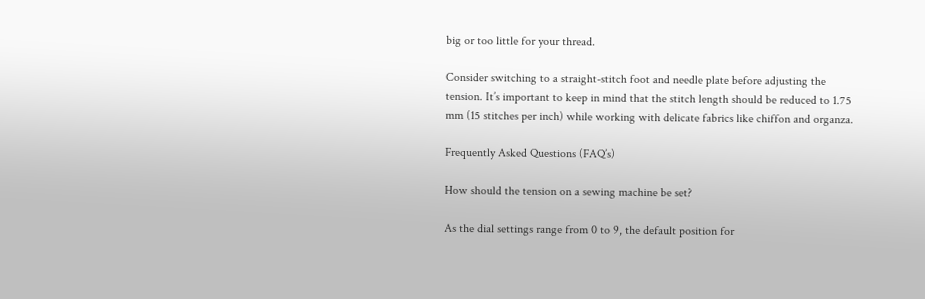big or too little for your thread.

Consider switching to a straight-stitch foot and needle plate before adjusting the tension. It’s important to keep in mind that the stitch length should be reduced to 1.75 mm (15 stitches per inch) while working with delicate fabrics like chiffon and organza.

Frequently Asked Questions (FAQ’s)

How should the tension on a sewing machine be set?

As the dial settings range from 0 to 9, the default position for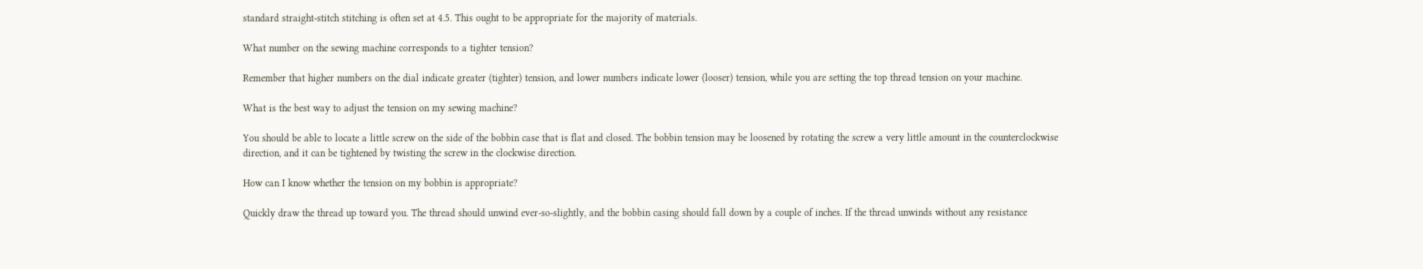standard straight-stitch stitching is often set at 4.5. This ought to be appropriate for the majority of materials.

What number on the sewing machine corresponds to a tighter tension?

Remember that higher numbers on the dial indicate greater (tighter) tension, and lower numbers indicate lower (looser) tension, while you are setting the top thread tension on your machine.

What is the best way to adjust the tension on my sewing machine?

You should be able to locate a little screw on the side of the bobbin case that is flat and closed. The bobbin tension may be loosened by rotating the screw a very little amount in the counterclockwise direction, and it can be tightened by twisting the screw in the clockwise direction.

How can I know whether the tension on my bobbin is appropriate?

Quickly draw the thread up toward you. The thread should unwind ever-so-slightly, and the bobbin casing should fall down by a couple of inches. If the thread unwinds without any resistance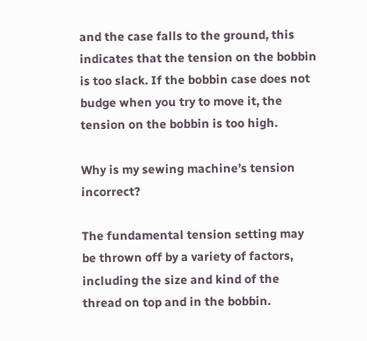and the case falls to the ground, this indicates that the tension on the bobbin is too slack. If the bobbin case does not budge when you try to move it, the tension on the bobbin is too high.

Why is my sewing machine’s tension incorrect?

The fundamental tension setting may be thrown off by a variety of factors, including the size and kind of the thread on top and in the bobbin.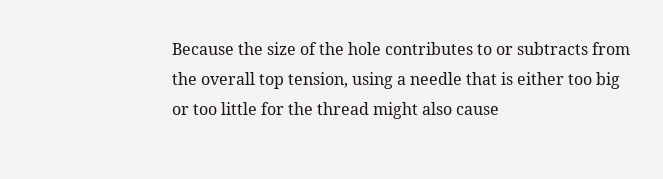Because the size of the hole contributes to or subtracts from the overall top tension, using a needle that is either too big or too little for the thread might also cause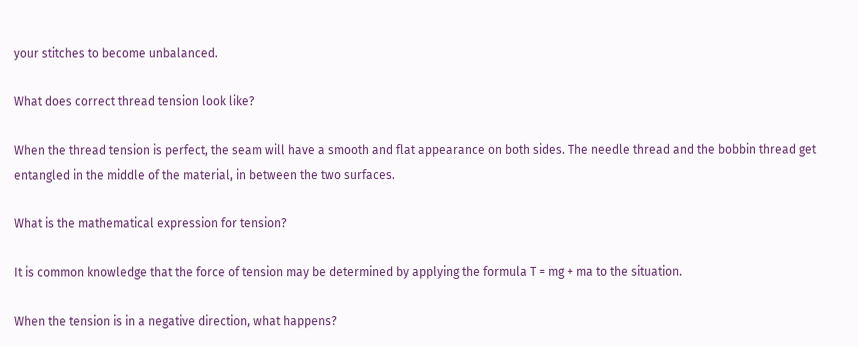your stitches to become unbalanced.

What does correct thread tension look like?

When the thread tension is perfect, the seam will have a smooth and flat appearance on both sides. The needle thread and the bobbin thread get entangled in the middle of the material, in between the two surfaces.

What is the mathematical expression for tension?

It is common knowledge that the force of tension may be determined by applying the formula T = mg + ma to the situation.

When the tension is in a negative direction, what happens?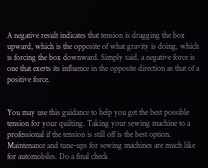A negative result indicates that tension is dragging the box upward, which is the opposite of what gravity is doing, which is forcing the box downward. Simply said, a negative force is one that exerts its influence in the opposite direction as that of a positive force.


You may use this guidance to help you get the best possible tension for your quilting. Taking your sewing machine to a professional if the tension is still off is the best option. Maintenance and tune-ups for sewing machines are much like for automobiles. Do a final check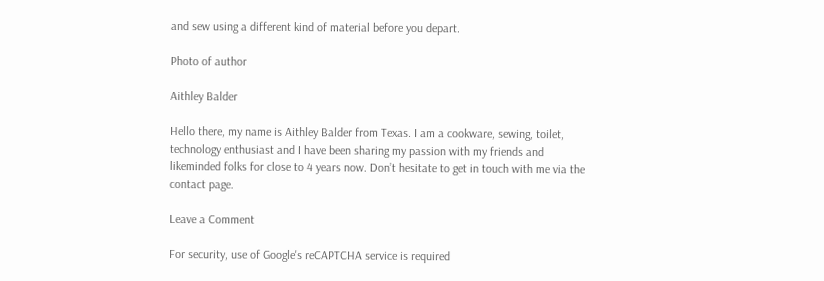and sew using a different kind of material before you depart.

Photo of author

Aithley Balder

Hello there, my name is Aithley Balder from Texas. I am a cookware, sewing, toilet, technology enthusiast and I have been sharing my passion with my friends and likeminded folks for close to 4 years now. Don’t hesitate to get in touch with me via the contact page.

Leave a Comment

For security, use of Google's reCAPTCHA service is required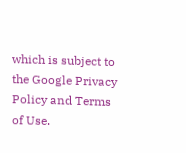which is subject to the Google Privacy Policy and Terms of Use.